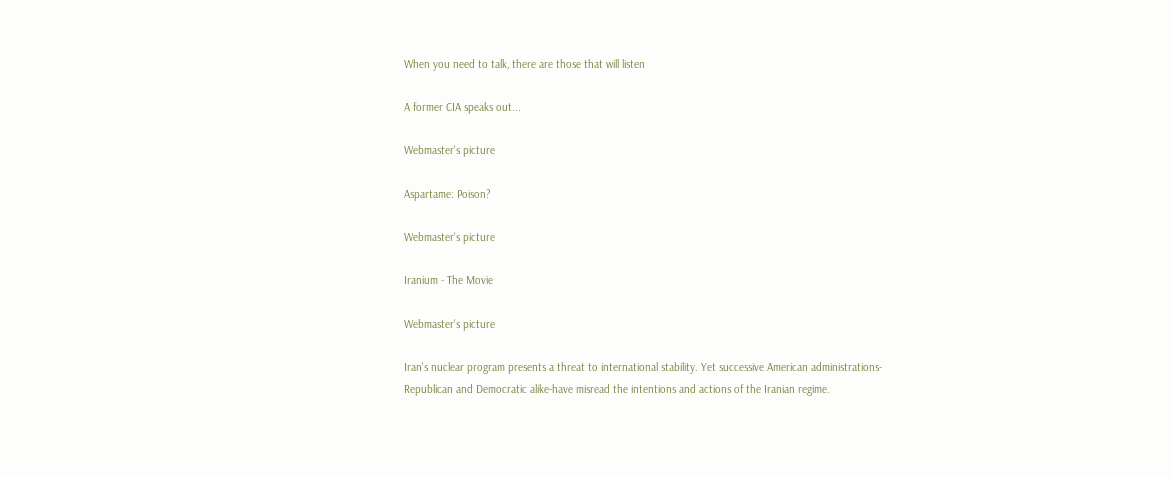When you need to talk, there are those that will listen

A former CIA speaks out...

Webmaster's picture

Aspartame: Poison?

Webmaster's picture

Iranium - The Movie

Webmaster's picture

Iran's nuclear program presents a threat to international stability. Yet successive American administrations-Republican and Democratic alike-have misread the intentions and actions of the Iranian regime.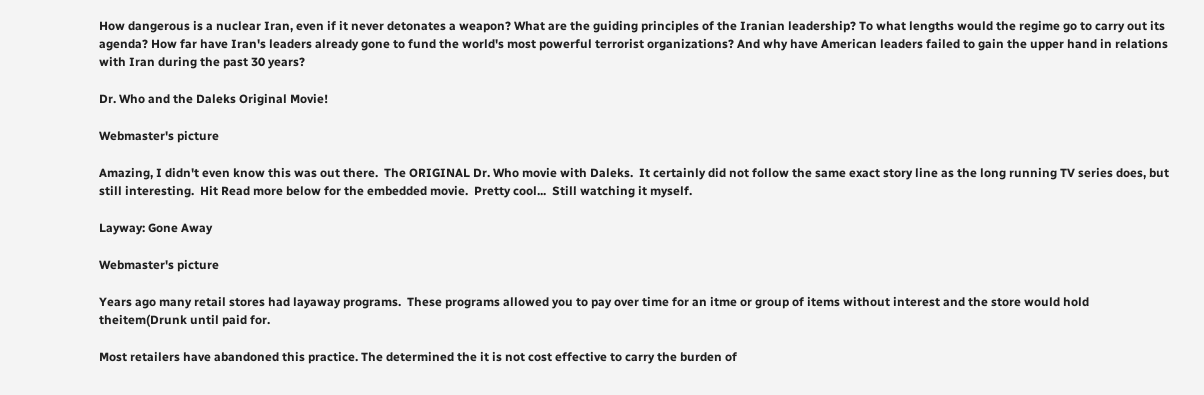How dangerous is a nuclear Iran, even if it never detonates a weapon? What are the guiding principles of the Iranian leadership? To what lengths would the regime go to carry out its agenda? How far have Iran's leaders already gone to fund the world's most powerful terrorist organizations? And why have American leaders failed to gain the upper hand in relations with Iran during the past 30 years?

Dr. Who and the Daleks Original Movie!

Webmaster's picture

Amazing, I didn't even know this was out there.  The ORIGINAL Dr. Who movie with Daleks.  It certainly did not follow the same exact story line as the long running TV series does, but still interesting.  Hit Read more below for the embedded movie.  Pretty cool...  Still watching it myself.

Layway: Gone Away

Webmaster's picture

Years ago many retail stores had layaway programs.  These programs allowed you to pay over time for an itme or group of items without interest and the store would hold theitem(Drunk until paid for.

Most retailers have abandoned this practice. The determined the it is not cost effective to carry the burden of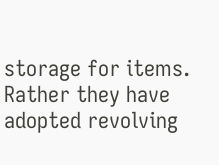storage for items.  Rather they have adopted revolving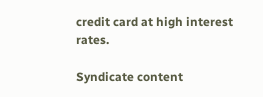credit card at high interest rates.

Syndicate content